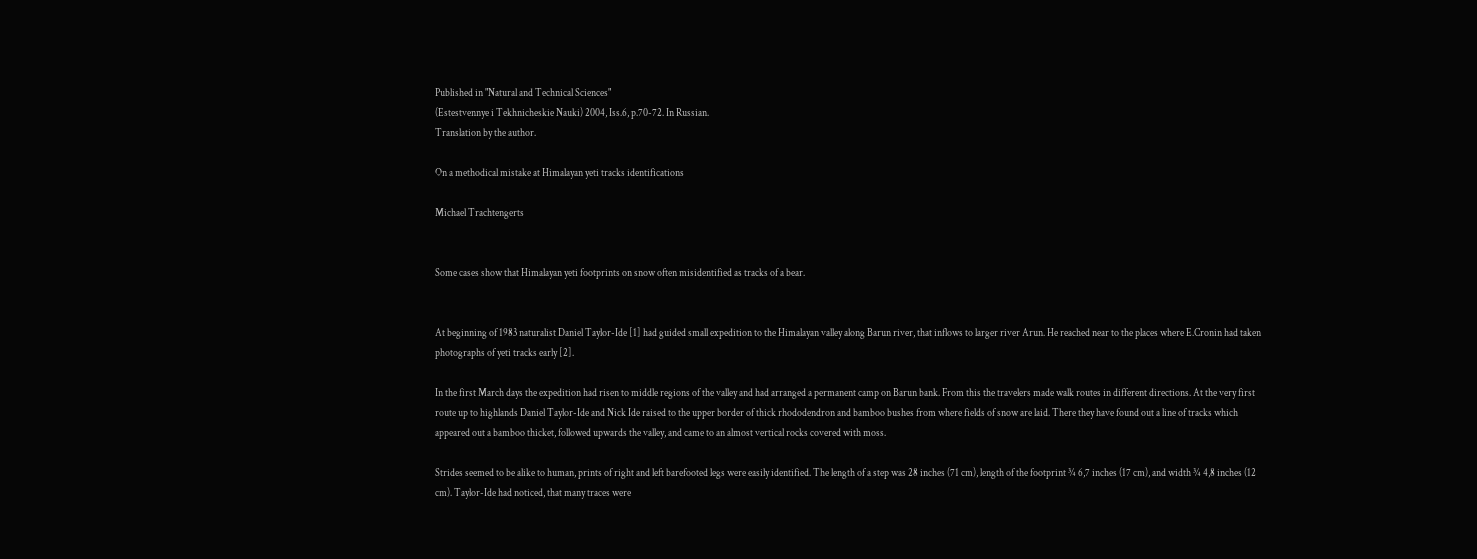Published in "Natural and Technical Sciences"
(Estestvennye i Tekhnicheskie Nauki) 2004, Iss.6, p.70-72. In Russian.
Translation by the author.

On a methodical mistake at Himalayan yeti tracks identifications

Michael Trachtengerts


Some cases show that Himalayan yeti footprints on snow often misidentified as tracks of a bear.


At beginning of 1983 naturalist Daniel Taylor-Ide [1] had guided small expedition to the Himalayan valley along Barun river, that inflows to larger river Arun. He reached near to the places where E.Cronin had taken photographs of yeti tracks early [2].

In the first March days the expedition had risen to middle regions of the valley and had arranged a permanent camp on Barun bank. From this the travelers made walk routes in different directions. At the very first route up to highlands Daniel Taylor-Ide and Nick Ide raised to the upper border of thick rhododendron and bamboo bushes from where fields of snow are laid. There they have found out a line of tracks which appeared out a bamboo thicket, followed upwards the valley, and came to an almost vertical rocks covered with moss.

Strides seemed to be alike to human, prints of right and left barefooted legs were easily identified. The length of a step was 28 inches (71 cm), length of the footprint ¾ 6,7 inches (17 cm), and width ¾ 4,8 inches (12 cm). Taylor-Ide had noticed, that many traces were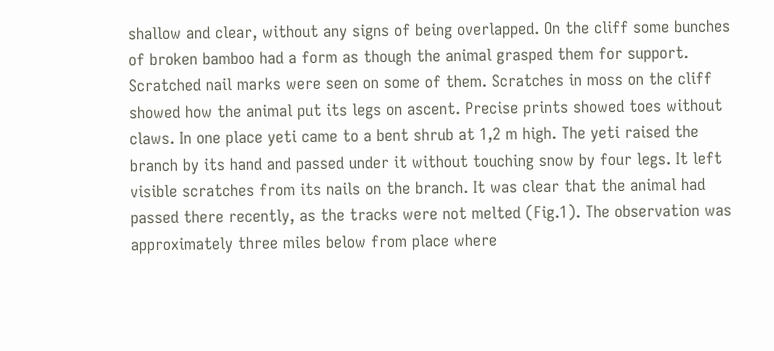shallow and clear, without any signs of being overlapped. On the cliff some bunches of broken bamboo had a form as though the animal grasped them for support. Scratched nail marks were seen on some of them. Scratches in moss on the cliff showed how the animal put its legs on ascent. Precise prints showed toes without claws. In one place yeti came to a bent shrub at 1,2 m high. The yeti raised the branch by its hand and passed under it without touching snow by four legs. It left visible scratches from its nails on the branch. It was clear that the animal had passed there recently, as the tracks were not melted (Fig.1). The observation was approximately three miles below from place where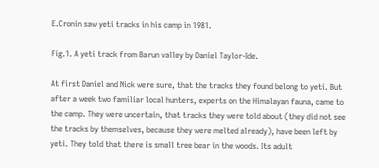E.Cronin saw yeti tracks in his camp in 1981.

Fig.1. A yeti track from Barun valley by Daniel Taylor-Ide.

At first Daniel and Nick were sure, that the tracks they found belong to yeti. But after a week two familiar local hunters, experts on the Himalayan fauna, came to the camp. They were uncertain, that tracks they were told about (they did not see the tracks by themselves, because they were melted already), have been left by yeti. They told that there is small tree bear in the woods. Its adult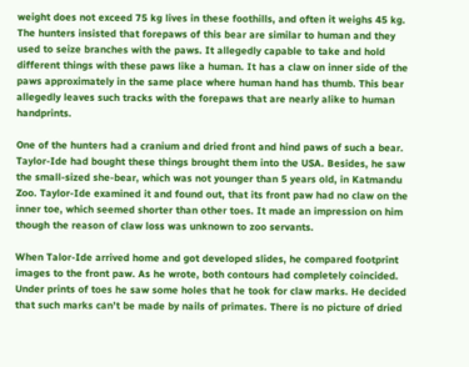weight does not exceed 75 kg lives in these foothills, and often it weighs 45 kg. The hunters insisted that forepaws of this bear are similar to human and they used to seize branches with the paws. It allegedly capable to take and hold different things with these paws like a human. It has a claw on inner side of the paws approximately in the same place where human hand has thumb. This bear allegedly leaves such tracks with the forepaws that are nearly alike to human handprints.

One of the hunters had a cranium and dried front and hind paws of such a bear. Taylor-Ide had bought these things brought them into the USA. Besides, he saw the small-sized she-bear, which was not younger than 5 years old, in Katmandu Zoo. Taylor-Ide examined it and found out, that its front paw had no claw on the inner toe, which seemed shorter than other toes. It made an impression on him though the reason of claw loss was unknown to zoo servants.

When Talor-Ide arrived home and got developed slides, he compared footprint images to the front paw. As he wrote, both contours had completely coincided. Under prints of toes he saw some holes that he took for claw marks. He decided that such marks can’t be made by nails of primates. There is no picture of dried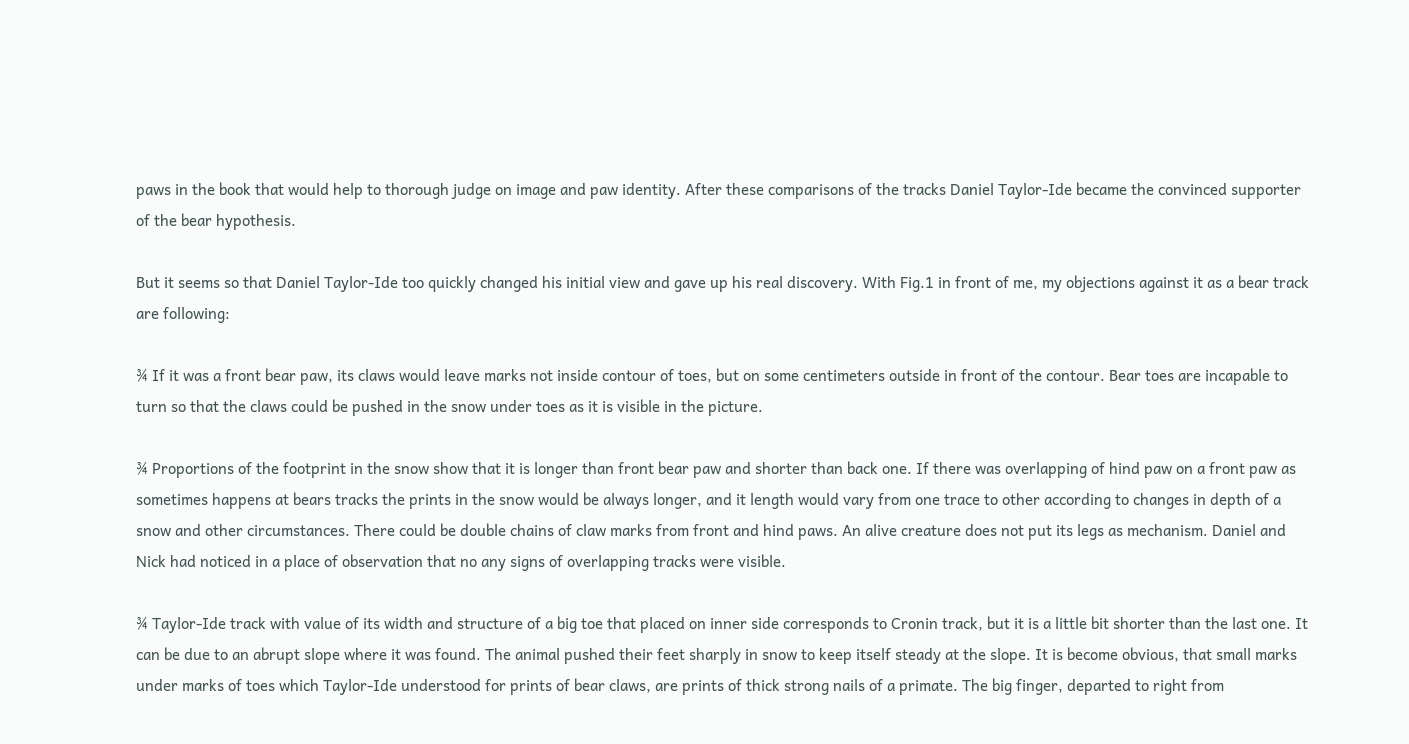paws in the book that would help to thorough judge on image and paw identity. After these comparisons of the tracks Daniel Taylor-Ide became the convinced supporter of the bear hypothesis.

But it seems so that Daniel Taylor-Ide too quickly changed his initial view and gave up his real discovery. With Fig.1 in front of me, my objections against it as a bear track are following:

¾ If it was a front bear paw, its claws would leave marks not inside contour of toes, but on some centimeters outside in front of the contour. Bear toes are incapable to turn so that the claws could be pushed in the snow under toes as it is visible in the picture.

¾ Proportions of the footprint in the snow show that it is longer than front bear paw and shorter than back one. If there was overlapping of hind paw on a front paw as sometimes happens at bears tracks the prints in the snow would be always longer, and it length would vary from one trace to other according to changes in depth of a snow and other circumstances. There could be double chains of claw marks from front and hind paws. An alive creature does not put its legs as mechanism. Daniel and Nick had noticed in a place of observation that no any signs of overlapping tracks were visible.

¾ Taylor-Ide track with value of its width and structure of a big toe that placed on inner side corresponds to Cronin track, but it is a little bit shorter than the last one. It can be due to an abrupt slope where it was found. The animal pushed their feet sharply in snow to keep itself steady at the slope. It is become obvious, that small marks under marks of toes which Taylor-Ide understood for prints of bear claws, are prints of thick strong nails of a primate. The big finger, departed to right from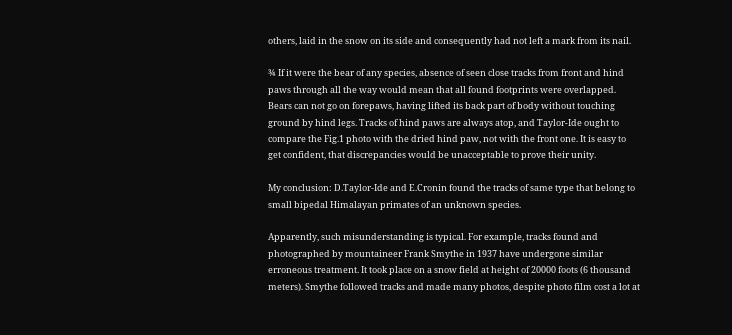others, laid in the snow on its side and consequently had not left a mark from its nail.

¾ If it were the bear of any species, absence of seen close tracks from front and hind paws through all the way would mean that all found footprints were overlapped. Bears can not go on forepaws, having lifted its back part of body without touching ground by hind legs. Tracks of hind paws are always atop, and Taylor-Ide ought to compare the Fig.1 photo with the dried hind paw, not with the front one. It is easy to get confident, that discrepancies would be unacceptable to prove their unity.

My conclusion: D.Taylor-Ide and E.Cronin found the tracks of same type that belong to small bipedal Himalayan primates of an unknown species.

Apparently, such misunderstanding is typical. For example, tracks found and photographed by mountaineer Frank Smythe in 1937 have undergone similar erroneous treatment. It took place on a snow field at height of 20000 foots (6 thousand meters). Smythe followed tracks and made many photos, despite photo film cost a lot at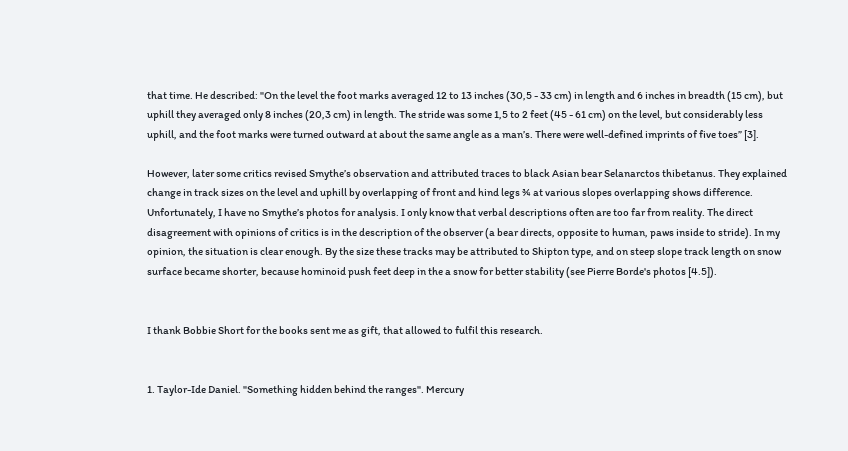that time. He described: "On the level the foot marks averaged 12 to 13 inches (30,5 - 33 cm) in length and 6 inches in breadth (15 cm), but uphill they averaged only 8 inches (20,3 cm) in length. The stride was some 1,5 to 2 feet (45 - 61 cm) on the level, but considerably less uphill, and the foot marks were turned outward at about the same angle as a man’s. There were well-defined imprints of five toes” [3].

However, later some critics revised Smythe’s observation and attributed traces to black Asian bear Selanarctos thibetanus. They explained change in track sizes on the level and uphill by overlapping of front and hind legs ¾ at various slopes overlapping shows difference. Unfortunately, I have no Smythe’s photos for analysis. I only know that verbal descriptions often are too far from reality. The direct disagreement with opinions of critics is in the description of the observer (a bear directs, opposite to human, paws inside to stride). In my opinion, the situation is clear enough. By the size these tracks may be attributed to Shipton type, and on steep slope track length on snow surface became shorter, because hominoid push feet deep in the a snow for better stability (see Pierre Borde's photos [4.5]).


I thank Bobbie Short for the books sent me as gift, that allowed to fulfil this research.


1. Taylor-Ide Daniel. "Something hidden behind the ranges". Mercury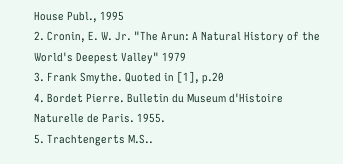House Publ., 1995
2. Cronin, E. W. Jr. "The Arun: A Natural History of the World's Deepest Valley" 1979
3. Frank Smythe. Quoted in [1], p.20
4. Bordet Pierre. Bulletin du Museum d'Histoire Naturelle de Paris. 1955.
5. Trachtengerts M.S..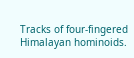Tracks of four-fingered Himalayan hominoids.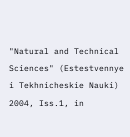"Natural and Technical Sciences" (Estestvennye i Tekhnicheskie Nauki) 2004, Iss.1, in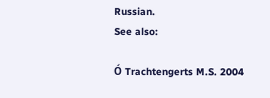Russian.
See also:

Ó Trachtengerts M.S. 2004